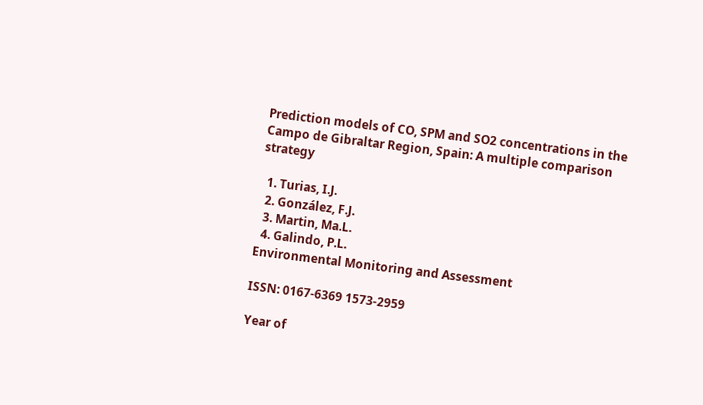Prediction models of CO, SPM and SO2 concentrations in the Campo de Gibraltar Region, Spain: A multiple comparison strategy

  1. Turias, I.J.
  2. González, F.J.
  3. Martin, Ma.L.
  4. Galindo, P.L.
Environmental Monitoring and Assessment

ISSN: 0167-6369 1573-2959

Year of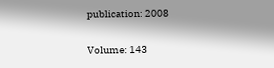publication: 2008

Volume: 143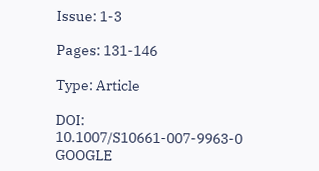Issue: 1-3

Pages: 131-146

Type: Article

DOI: 10.1007/S10661-007-9963-0 GOOGLE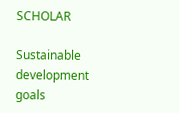SCHOLAR

Sustainable development goals